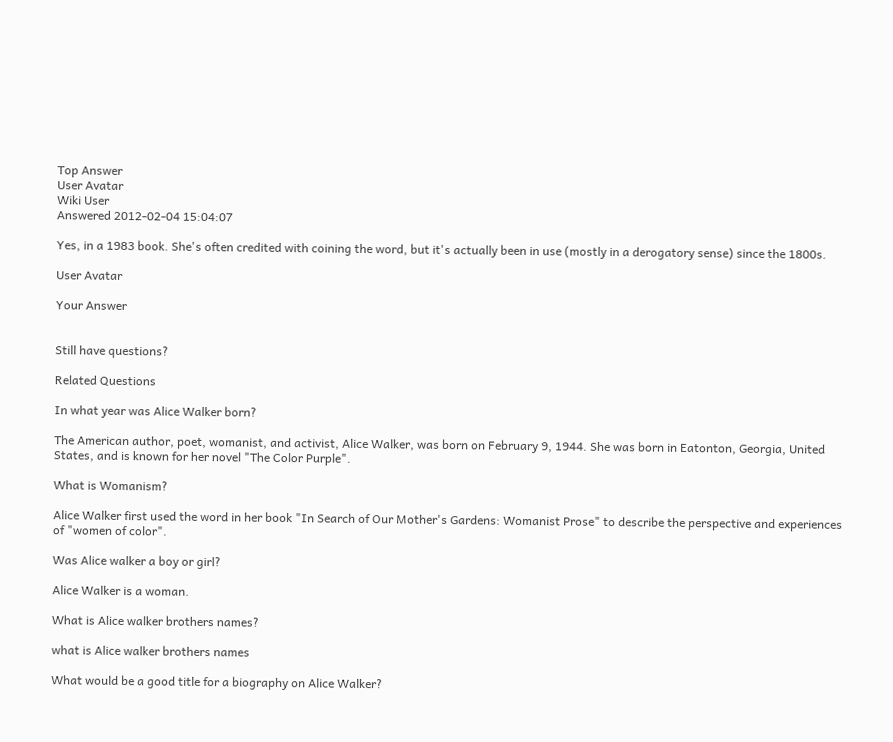Top Answer
User Avatar
Wiki User
Answered 2012-02-04 15:04:07

Yes, in a 1983 book. She's often credited with coining the word, but it's actually been in use (mostly in a derogatory sense) since the 1800s.

User Avatar

Your Answer


Still have questions?

Related Questions

In what year was Alice Walker born?

The American author, poet, womanist, and activist, Alice Walker, was born on February 9, 1944. She was born in Eatonton, Georgia, United States, and is known for her novel "The Color Purple".

What is Womanism?

Alice Walker first used the word in her book "In Search of Our Mother's Gardens: Womanist Prose" to describe the perspective and experiences of "women of color".

Was Alice walker a boy or girl?

Alice Walker is a woman.

What is Alice walker brothers names?

what is Alice walker brothers names

What would be a good title for a biography on Alice Walker?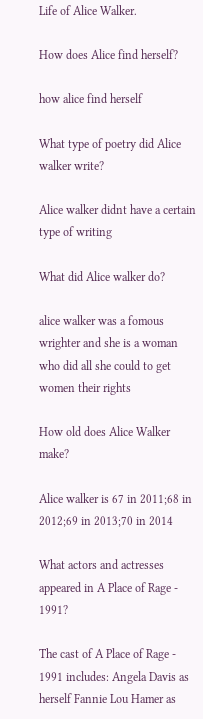Life of Alice Walker.

How does Alice find herself?

how alice find herself

What type of poetry did Alice walker write?

Alice walker didnt have a certain type of writing

What did Alice walker do?

alice walker was a fomous wrighter and she is a woman who did all she could to get women their rights

How old does Alice Walker make?

Alice walker is 67 in 2011;68 in 2012;69 in 2013;70 in 2014

What actors and actresses appeared in A Place of Rage - 1991?

The cast of A Place of Rage - 1991 includes: Angela Davis as herself Fannie Lou Hamer as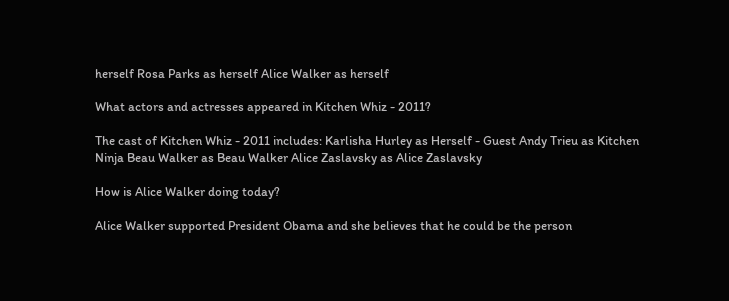herself Rosa Parks as herself Alice Walker as herself

What actors and actresses appeared in Kitchen Whiz - 2011?

The cast of Kitchen Whiz - 2011 includes: Karlisha Hurley as Herself - Guest Andy Trieu as Kitchen Ninja Beau Walker as Beau Walker Alice Zaslavsky as Alice Zaslavsky

How is Alice Walker doing today?

Alice Walker supported President Obama and she believes that he could be the person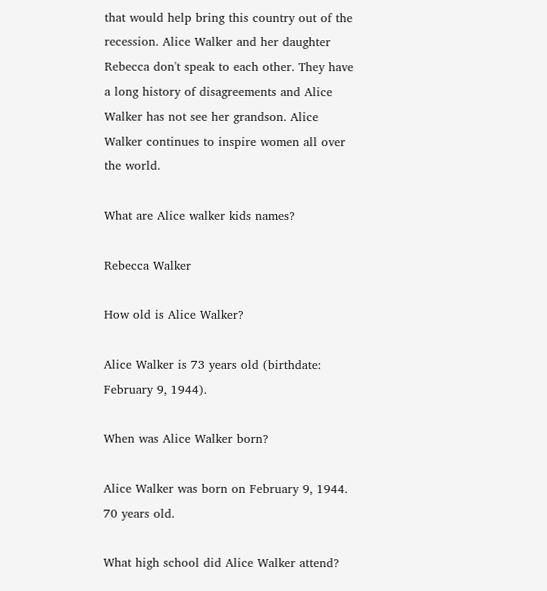that would help bring this country out of the recession. Alice Walker and her daughter Rebecca don't speak to each other. They have a long history of disagreements and Alice Walker has not see her grandson. Alice Walker continues to inspire women all over the world.

What are Alice walker kids names?

Rebecca Walker

How old is Alice Walker?

Alice Walker is 73 years old (birthdate: February 9, 1944).

When was Alice Walker born?

Alice Walker was born on February 9, 1944. 70 years old.

What high school did Alice Walker attend?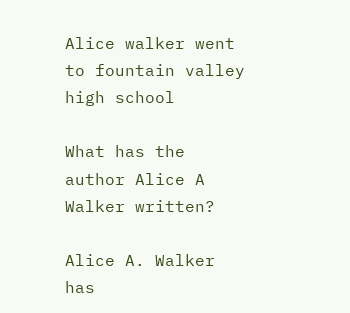Alice walker went to fountain valley high school

What has the author Alice A Walker written?

Alice A. Walker has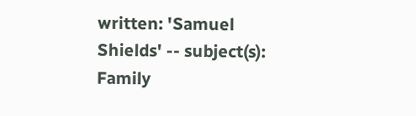written: 'Samuel Shields' -- subject(s): Family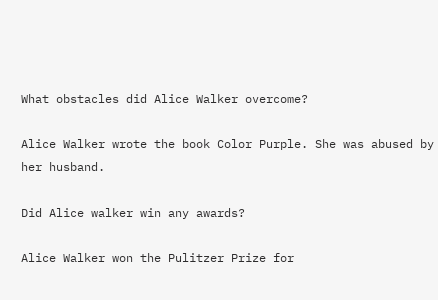What obstacles did Alice Walker overcome?

Alice Walker wrote the book Color Purple. She was abused by her husband.

Did Alice walker win any awards?

Alice Walker won the Pulitzer Prize for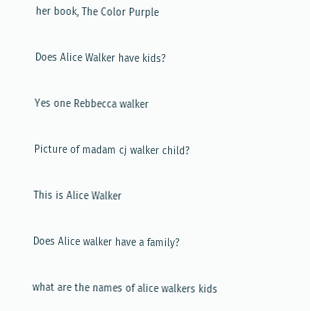her book, The Color Purple

Does Alice Walker have kids?

Yes one Rebbecca walker

Picture of madam cj walker child?

This is Alice Walker

Does Alice walker have a family?

what are the names of alice walkers kids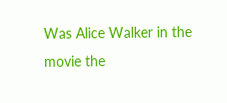Was Alice Walker in the movie the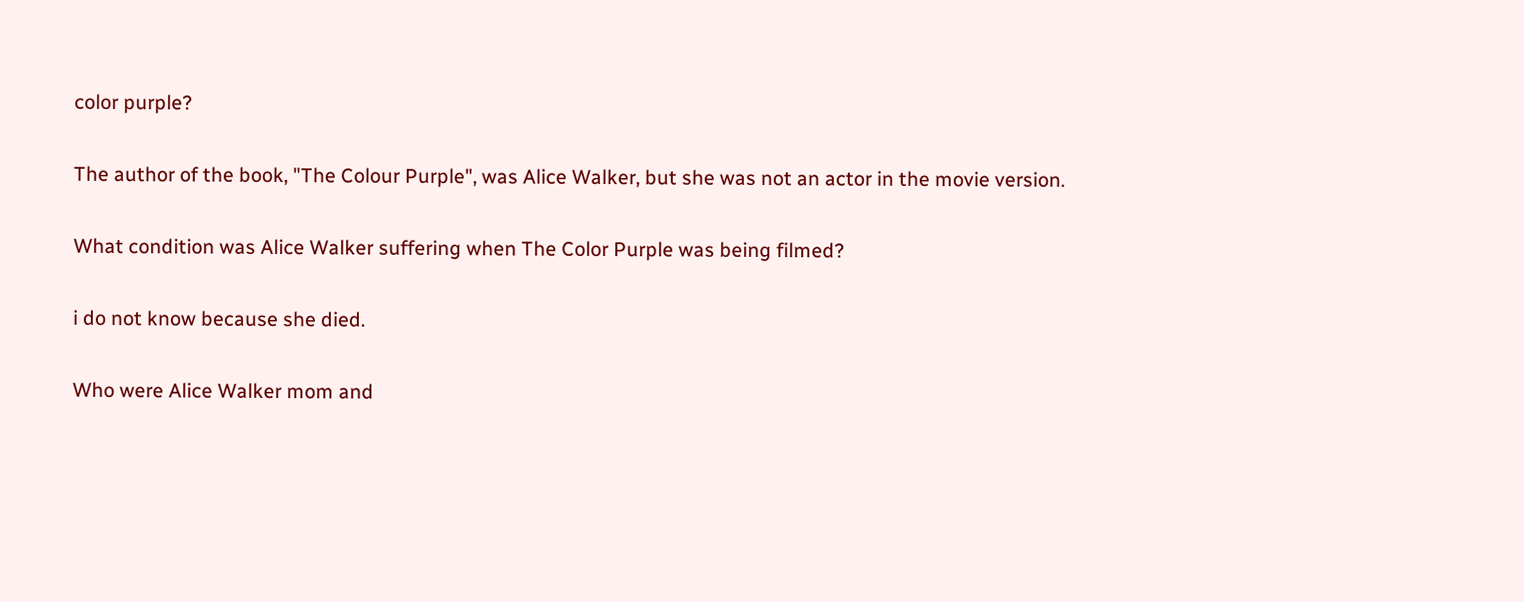color purple?

The author of the book, "The Colour Purple", was Alice Walker, but she was not an actor in the movie version.

What condition was Alice Walker suffering when The Color Purple was being filmed?

i do not know because she died.

Who were Alice Walker mom and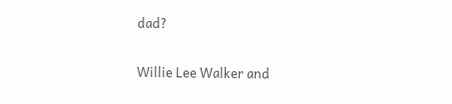dad?

Willie Lee Walker and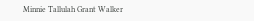Minnie Tallulah Grant Walker